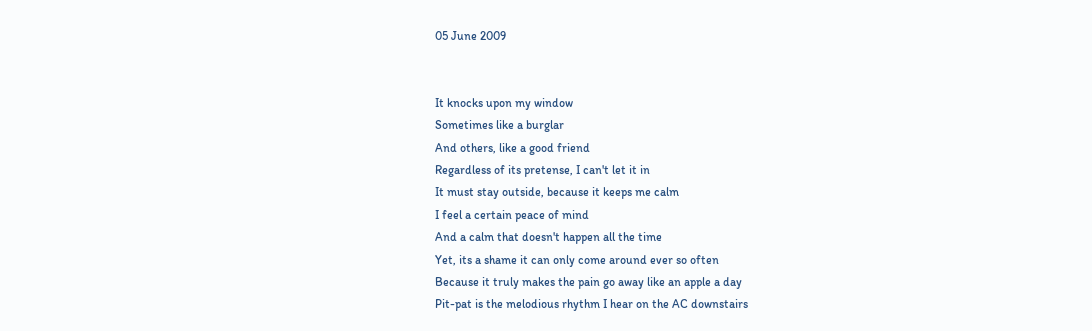05 June 2009


It knocks upon my window
Sometimes like a burglar
And others, like a good friend
Regardless of its pretense, I can't let it in
It must stay outside, because it keeps me calm
I feel a certain peace of mind
And a calm that doesn't happen all the time
Yet, its a shame it can only come around ever so often
Because it truly makes the pain go away like an apple a day
Pit-pat is the melodious rhythm I hear on the AC downstairs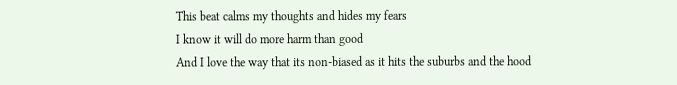This beat calms my thoughts and hides my fears
I know it will do more harm than good
And I love the way that its non-biased as it hits the suburbs and the hood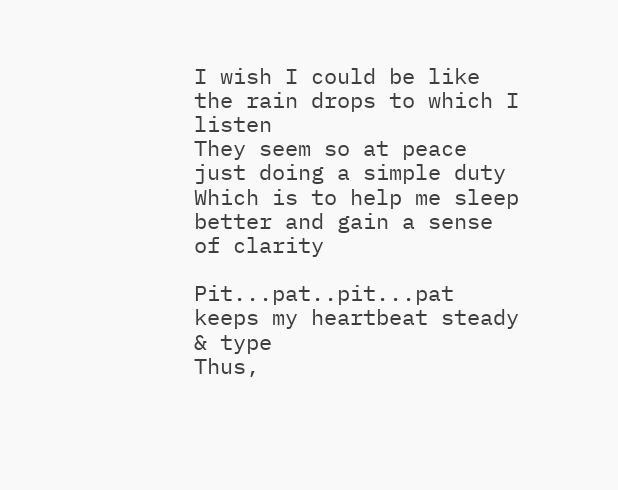I wish I could be like the rain drops to which I listen
They seem so at peace just doing a simple duty
Which is to help me sleep better and gain a sense of clarity

Pit...pat..pit...pat keeps my heartbeat steady & type
Thus,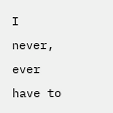I never, ever have to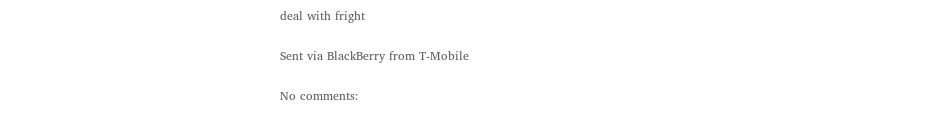deal with fright

Sent via BlackBerry from T-Mobile

No comments: